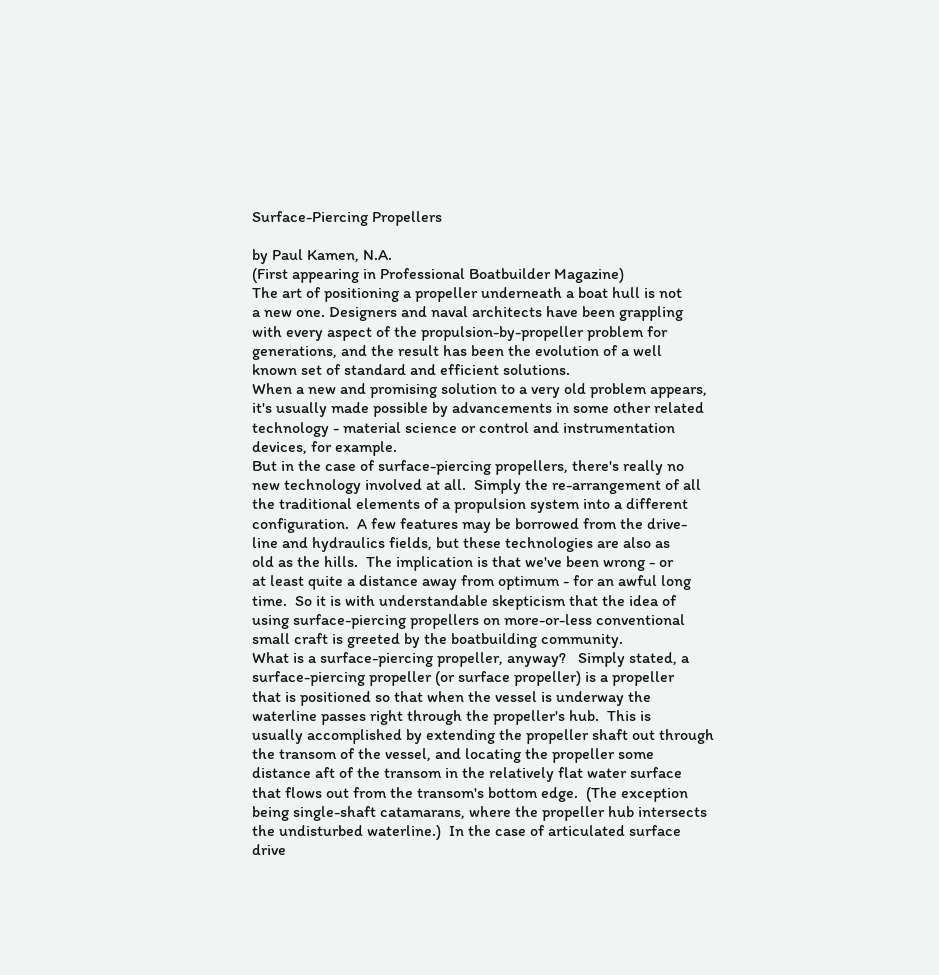Surface-Piercing Propellers

by Paul Kamen, N.A.
(First appearing in Professional Boatbuilder Magazine)
The art of positioning a propeller underneath a boat hull is not
a new one. Designers and naval architects have been grappling
with every aspect of the propulsion-by-propeller problem for
generations, and the result has been the evolution of a well
known set of standard and efficient solutions.
When a new and promising solution to a very old problem appears,
it's usually made possible by advancements in some other related
technology - material science or control and instrumentation
devices, for example.
But in the case of surface-piercing propellers, there's really no
new technology involved at all.  Simply the re-arrangement of all
the traditional elements of a propulsion system into a different
configuration.  A few features may be borrowed from the drive-
line and hydraulics fields, but these technologies are also as
old as the hills.  The implication is that we've been wrong - or
at least quite a distance away from optimum - for an awful long
time.  So it is with understandable skepticism that the idea of
using surface-piercing propellers on more-or-less conventional
small craft is greeted by the boatbuilding community.
What is a surface-piercing propeller, anyway?   Simply stated, a
surface-piercing propeller (or surface propeller) is a propeller
that is positioned so that when the vessel is underway the
waterline passes right through the propeller's hub.  This is
usually accomplished by extending the propeller shaft out through
the transom of the vessel, and locating the propeller some
distance aft of the transom in the relatively flat water surface
that flows out from the transom's bottom edge.  (The exception
being single-shaft catamarans, where the propeller hub intersects
the undisturbed waterline.)  In the case of articulated surface
drive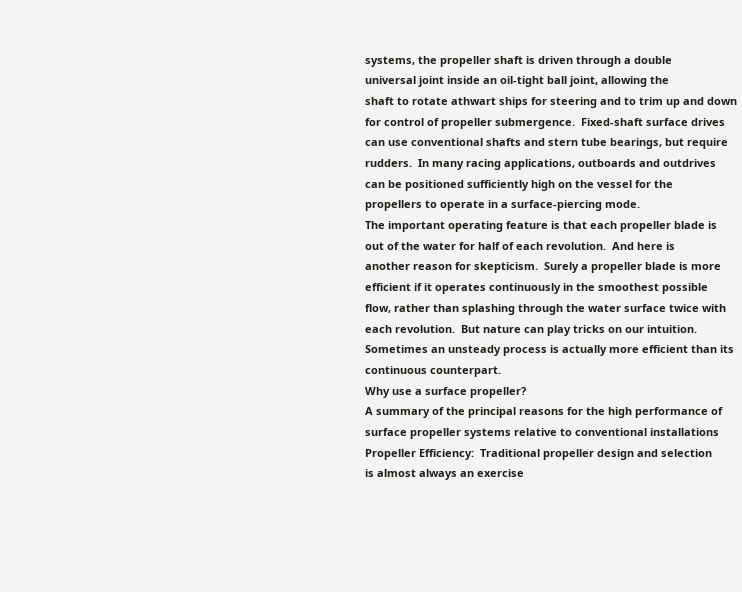systems, the propeller shaft is driven through a double
universal joint inside an oil-tight ball joint, allowing the
shaft to rotate athwart ships for steering and to trim up and down
for control of propeller submergence.  Fixed-shaft surface drives
can use conventional shafts and stern tube bearings, but require
rudders.  In many racing applications, outboards and outdrives
can be positioned sufficiently high on the vessel for the
propellers to operate in a surface-piercing mode.
The important operating feature is that each propeller blade is
out of the water for half of each revolution.  And here is
another reason for skepticism.  Surely a propeller blade is more
efficient if it operates continuously in the smoothest possible
flow, rather than splashing through the water surface twice with
each revolution.  But nature can play tricks on our intuition.
Sometimes an unsteady process is actually more efficient than its
continuous counterpart.
Why use a surface propeller?
A summary of the principal reasons for the high performance of
surface propeller systems relative to conventional installations
Propeller Efficiency:  Traditional propeller design and selection
is almost always an exercise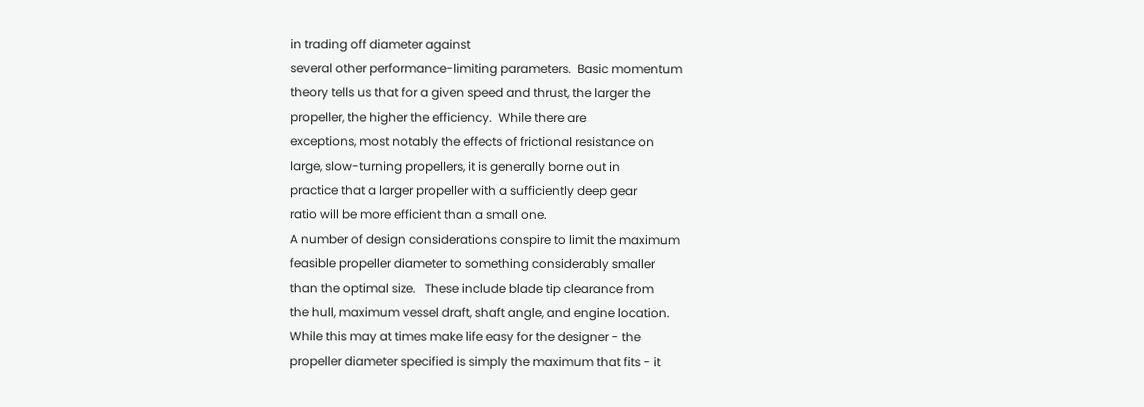in trading off diameter against
several other performance-limiting parameters.  Basic momentum
theory tells us that for a given speed and thrust, the larger the
propeller, the higher the efficiency.  While there are
exceptions, most notably the effects of frictional resistance on
large, slow-turning propellers, it is generally borne out in
practice that a larger propeller with a sufficiently deep gear
ratio will be more efficient than a small one.
A number of design considerations conspire to limit the maximum
feasible propeller diameter to something considerably smaller
than the optimal size.   These include blade tip clearance from
the hull, maximum vessel draft, shaft angle, and engine location.
While this may at times make life easy for the designer - the
propeller diameter specified is simply the maximum that fits - it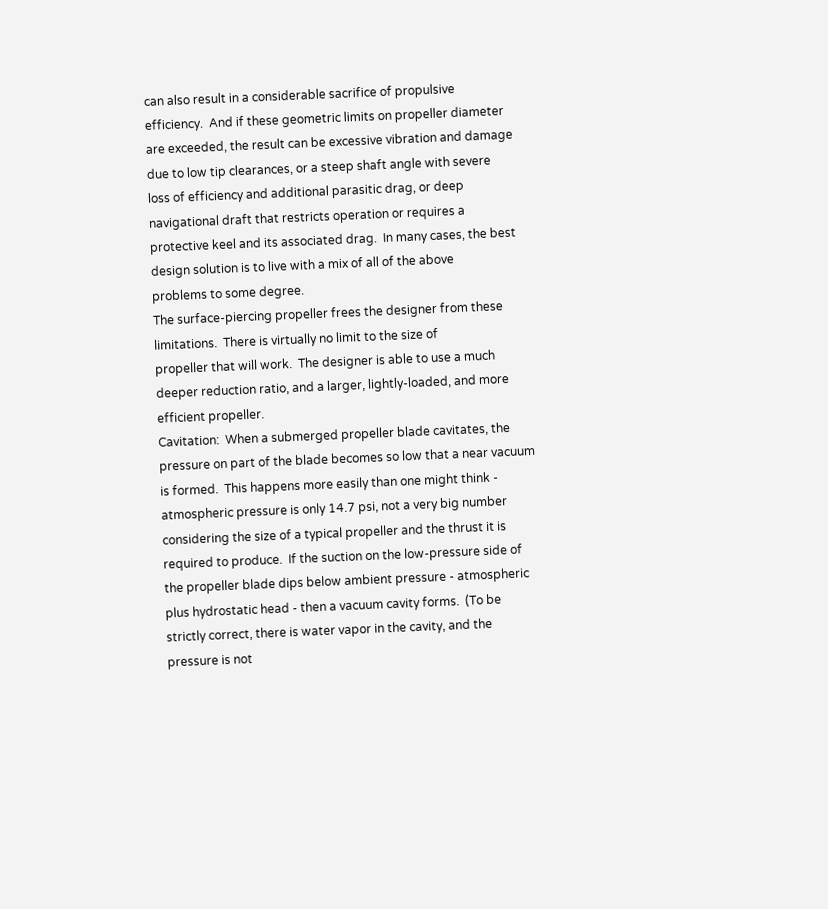can also result in a considerable sacrifice of propulsive
efficiency.  And if these geometric limits on propeller diameter
are exceeded, the result can be excessive vibration and damage
due to low tip clearances, or a steep shaft angle with severe
loss of efficiency and additional parasitic drag, or deep
navigational draft that restricts operation or requires a
protective keel and its associated drag.  In many cases, the best
design solution is to live with a mix of all of the above
problems to some degree.
The surface-piercing propeller frees the designer from these
limitations.  There is virtually no limit to the size of
propeller that will work.  The designer is able to use a much
deeper reduction ratio, and a larger, lightly-loaded, and more
efficient propeller.
Cavitation:  When a submerged propeller blade cavitates, the
pressure on part of the blade becomes so low that a near vacuum
is formed.  This happens more easily than one might think -
atmospheric pressure is only 14.7 psi, not a very big number
considering the size of a typical propeller and the thrust it is
required to produce.  If the suction on the low-pressure side of
the propeller blade dips below ambient pressure - atmospheric
plus hydrostatic head - then a vacuum cavity forms.  (To be
strictly correct, there is water vapor in the cavity, and the
pressure is not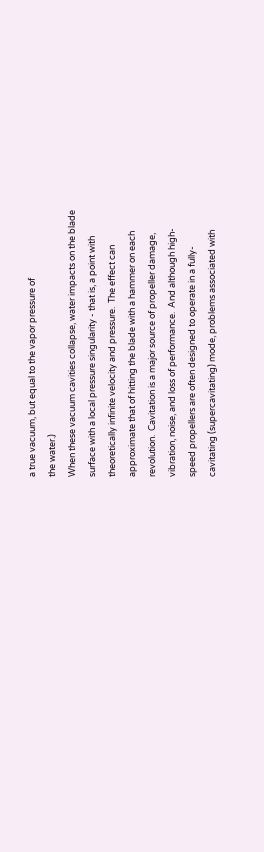a true vacuum, but equal to the vapor pressure of
the water.)
When these vacuum cavities collapse, water impacts on the blade
surface with a local pressure singularity - that is, a point with
theoretically infinite velocity and pressure.  The effect can
approximate that of hitting the blade with a hammer on each
revolution.  Cavitation is a major source of propeller damage,
vibration, noise, and loss of performance.  And although high-
speed propellers are often designed to operate in a fully-
cavitating (supercavitating) mode, problems associated with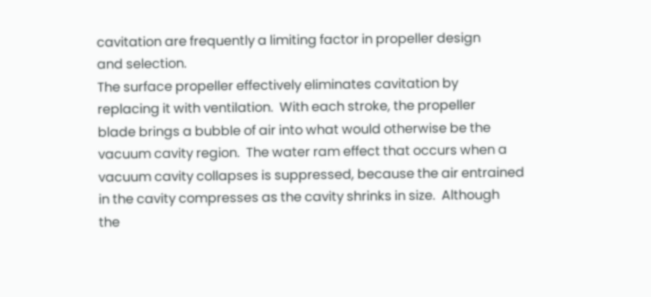cavitation are frequently a limiting factor in propeller design
and selection.
The surface propeller effectively eliminates cavitation by
replacing it with ventilation.  With each stroke, the propeller
blade brings a bubble of air into what would otherwise be the
vacuum cavity region.  The water ram effect that occurs when a
vacuum cavity collapses is suppressed, because the air entrained
in the cavity compresses as the cavity shrinks in size.  Although
the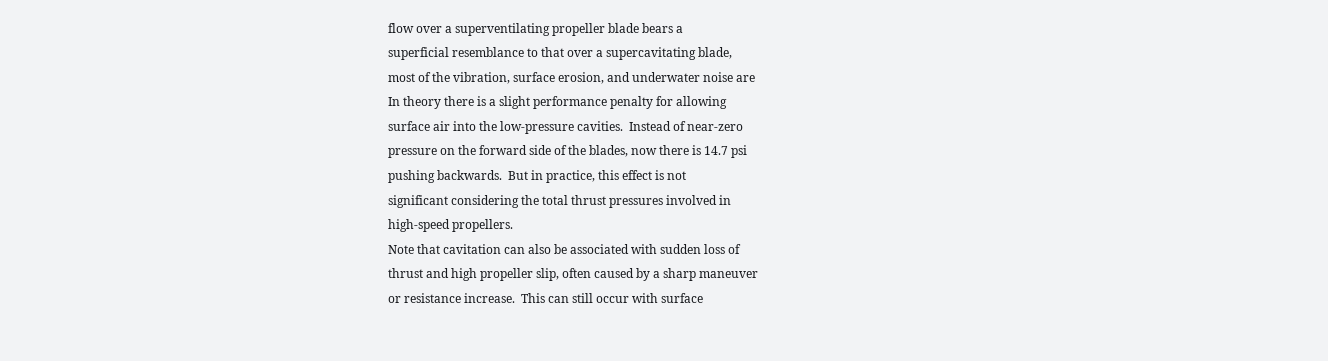flow over a superventilating propeller blade bears a
superficial resemblance to that over a supercavitating blade,
most of the vibration, surface erosion, and underwater noise are
In theory there is a slight performance penalty for allowing
surface air into the low-pressure cavities.  Instead of near-zero
pressure on the forward side of the blades, now there is 14.7 psi
pushing backwards.  But in practice, this effect is not
significant considering the total thrust pressures involved in
high-speed propellers.
Note that cavitation can also be associated with sudden loss of
thrust and high propeller slip, often caused by a sharp maneuver
or resistance increase.  This can still occur with surface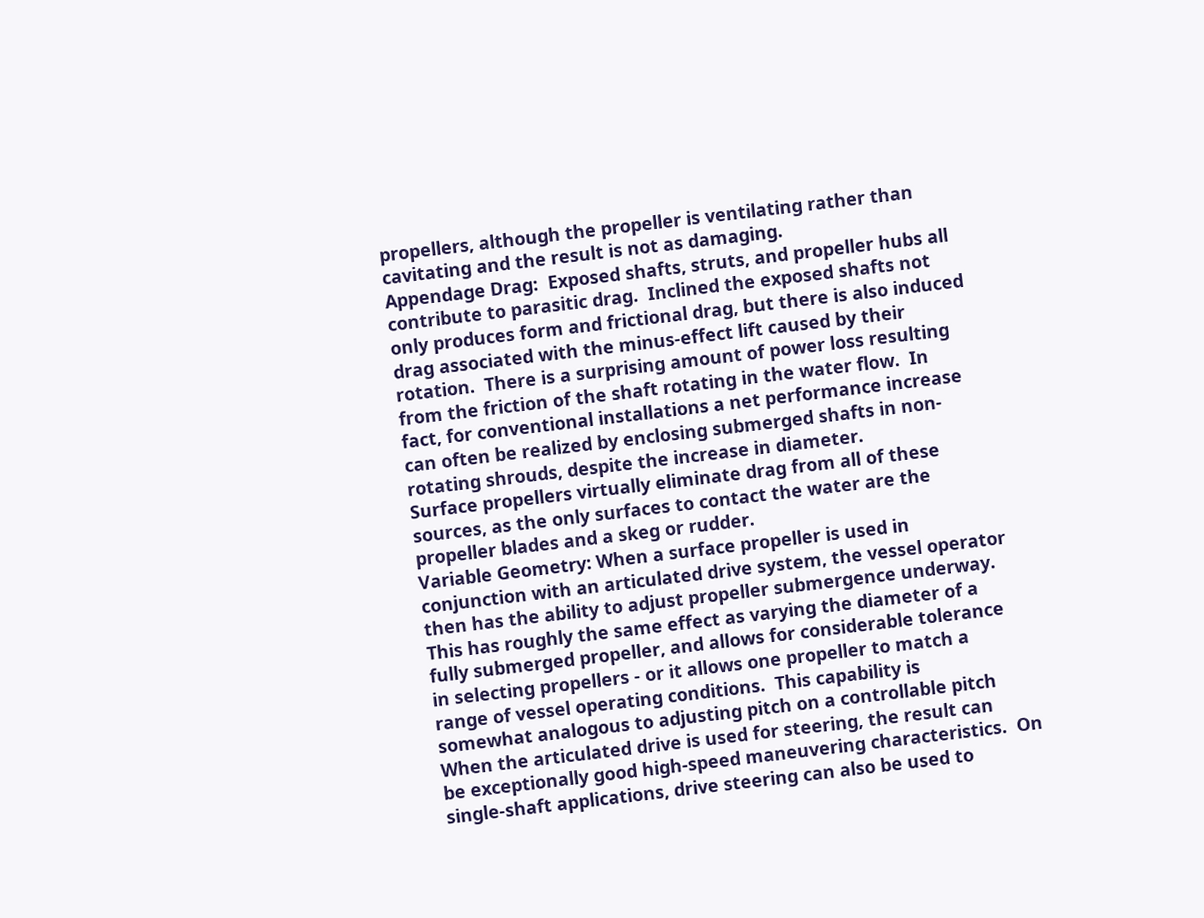propellers, although the propeller is ventilating rather than
cavitating and the result is not as damaging.
Appendage Drag:  Exposed shafts, struts, and propeller hubs all
contribute to parasitic drag.  Inclined the exposed shafts not
only produces form and frictional drag, but there is also induced
drag associated with the minus-effect lift caused by their
rotation.  There is a surprising amount of power loss resulting
from the friction of the shaft rotating in the water flow.  In
fact, for conventional installations a net performance increase
can often be realized by enclosing submerged shafts in non-
rotating shrouds, despite the increase in diameter.
Surface propellers virtually eliminate drag from all of these
sources, as the only surfaces to contact the water are the
propeller blades and a skeg or rudder.
Variable Geometry: When a surface propeller is used in
conjunction with an articulated drive system, the vessel operator
then has the ability to adjust propeller submergence underway.
This has roughly the same effect as varying the diameter of a
fully submerged propeller, and allows for considerable tolerance
in selecting propellers - or it allows one propeller to match a
range of vessel operating conditions.  This capability is
somewhat analogous to adjusting pitch on a controllable pitch
When the articulated drive is used for steering, the result can
be exceptionally good high-speed maneuvering characteristics.  On
single-shaft applications, drive steering can also be used to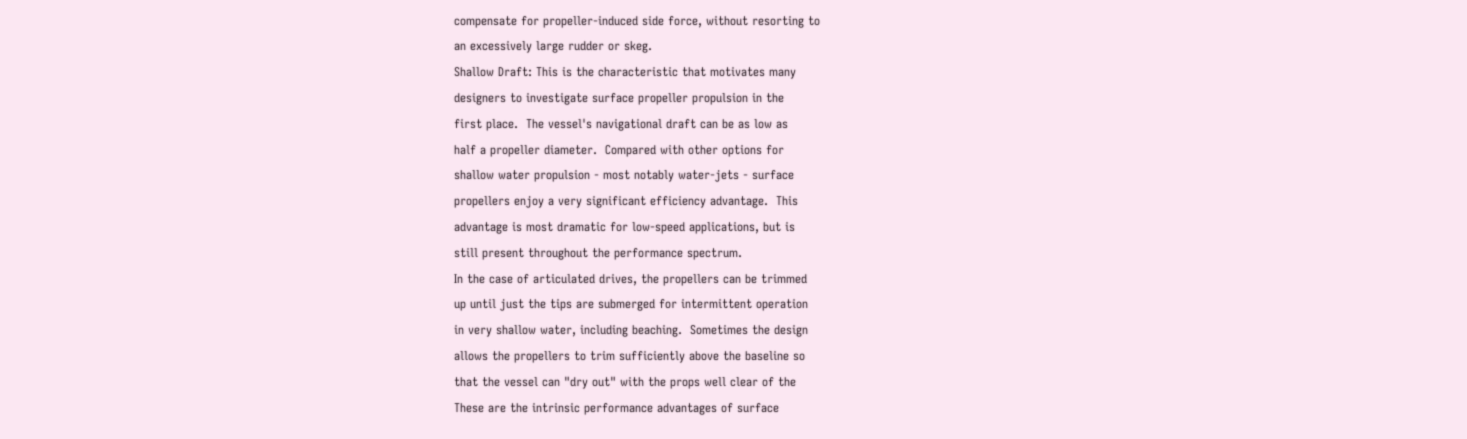compensate for propeller-induced side force, without resorting to
an excessively large rudder or skeg.
Shallow Draft: This is the characteristic that motivates many
designers to investigate surface propeller propulsion in the
first place.  The vessel's navigational draft can be as low as
half a propeller diameter.  Compared with other options for
shallow water propulsion - most notably water-jets - surface
propellers enjoy a very significant efficiency advantage.  This
advantage is most dramatic for low-speed applications, but is
still present throughout the performance spectrum.
In the case of articulated drives, the propellers can be trimmed
up until just the tips are submerged for intermittent operation
in very shallow water, including beaching.  Sometimes the design
allows the propellers to trim sufficiently above the baseline so
that the vessel can "dry out" with the props well clear of the
These are the intrinsic performance advantages of surface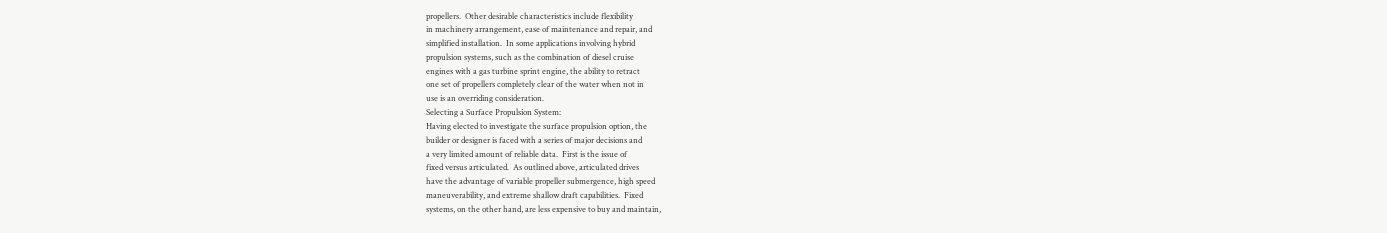propellers.  Other desirable characteristics include flexibility
in machinery arrangement, ease of maintenance and repair, and
simplified installation.  In some applications involving hybrid
propulsion systems, such as the combination of diesel cruise
engines with a gas turbine sprint engine, the ability to retract
one set of propellers completely clear of the water when not in
use is an overriding consideration.
Selecting a Surface Propulsion System:
Having elected to investigate the surface propulsion option, the
builder or designer is faced with a series of major decisions and
a very limited amount of reliable data.  First is the issue of
fixed versus articulated.  As outlined above, articulated drives
have the advantage of variable propeller submergence, high speed
maneuverability, and extreme shallow draft capabilities.  Fixed
systems, on the other hand, are less expensive to buy and maintain,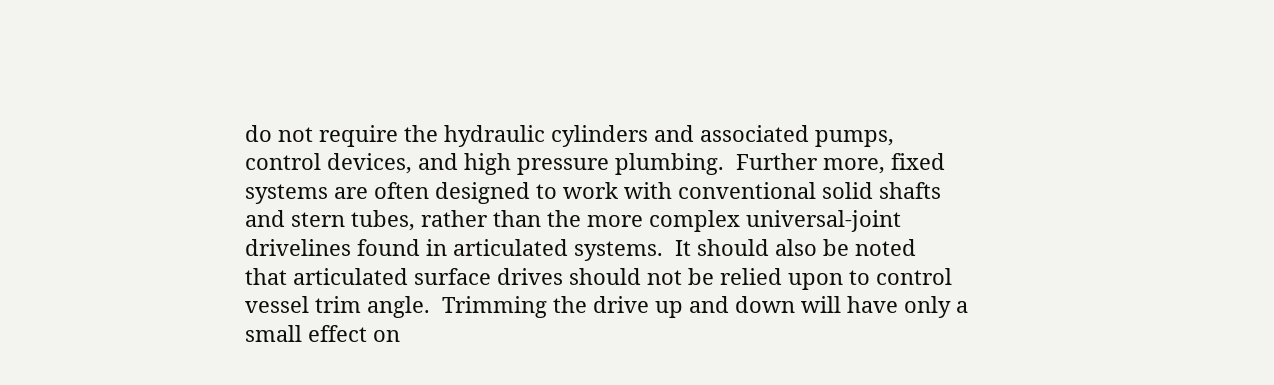do not require the hydraulic cylinders and associated pumps,
control devices, and high pressure plumbing.  Further more, fixed
systems are often designed to work with conventional solid shafts
and stern tubes, rather than the more complex universal-joint
drivelines found in articulated systems.  It should also be noted
that articulated surface drives should not be relied upon to control
vessel trim angle.  Trimming the drive up and down will have only a
small effect on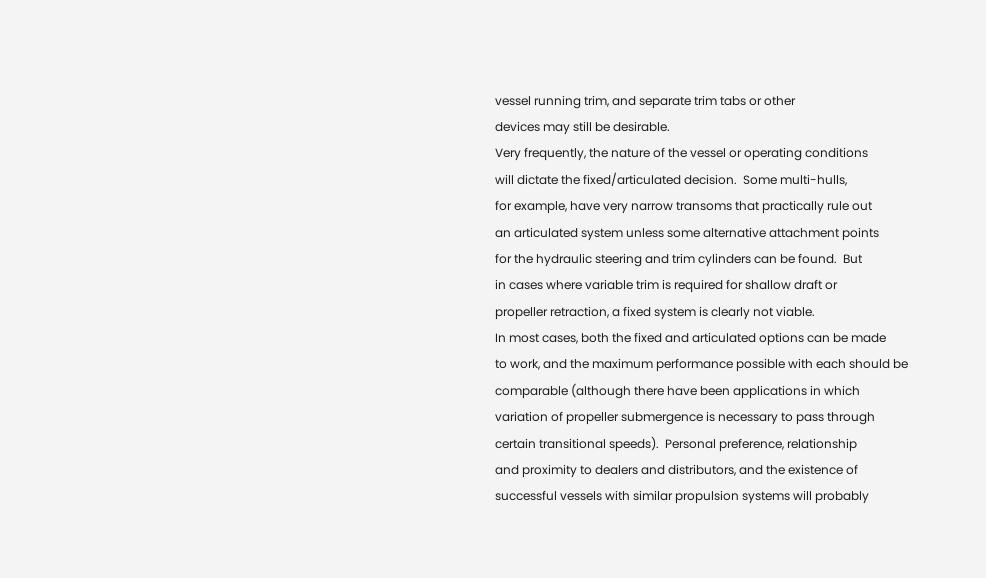vessel running trim, and separate trim tabs or other
devices may still be desirable.
Very frequently, the nature of the vessel or operating conditions
will dictate the fixed/articulated decision.  Some multi-hulls,
for example, have very narrow transoms that practically rule out
an articulated system unless some alternative attachment points
for the hydraulic steering and trim cylinders can be found.  But
in cases where variable trim is required for shallow draft or
propeller retraction, a fixed system is clearly not viable.
In most cases, both the fixed and articulated options can be made
to work, and the maximum performance possible with each should be
comparable (although there have been applications in which
variation of propeller submergence is necessary to pass through
certain transitional speeds).  Personal preference, relationship
and proximity to dealers and distributors, and the existence of
successful vessels with similar propulsion systems will probably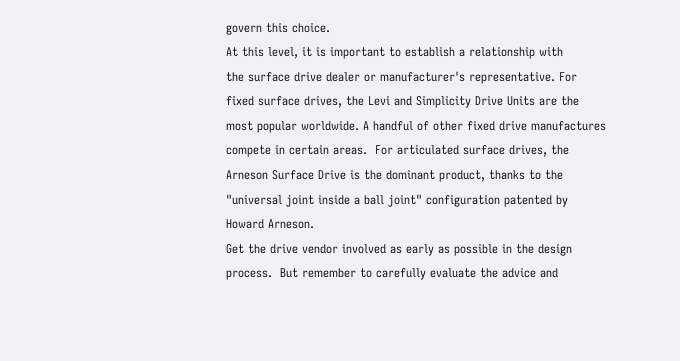govern this choice.
At this level, it is important to establish a relationship with
the surface drive dealer or manufacturer's representative. For
fixed surface drives, the Levi and Simplicity Drive Units are the
most popular worldwide. A handful of other fixed drive manufactures
compete in certain areas.  For articulated surface drives, the
Arneson Surface Drive is the dominant product, thanks to the
"universal joint inside a ball joint" configuration patented by
Howard Arneson.
Get the drive vendor involved as early as possible in the design
process.  But remember to carefully evaluate the advice and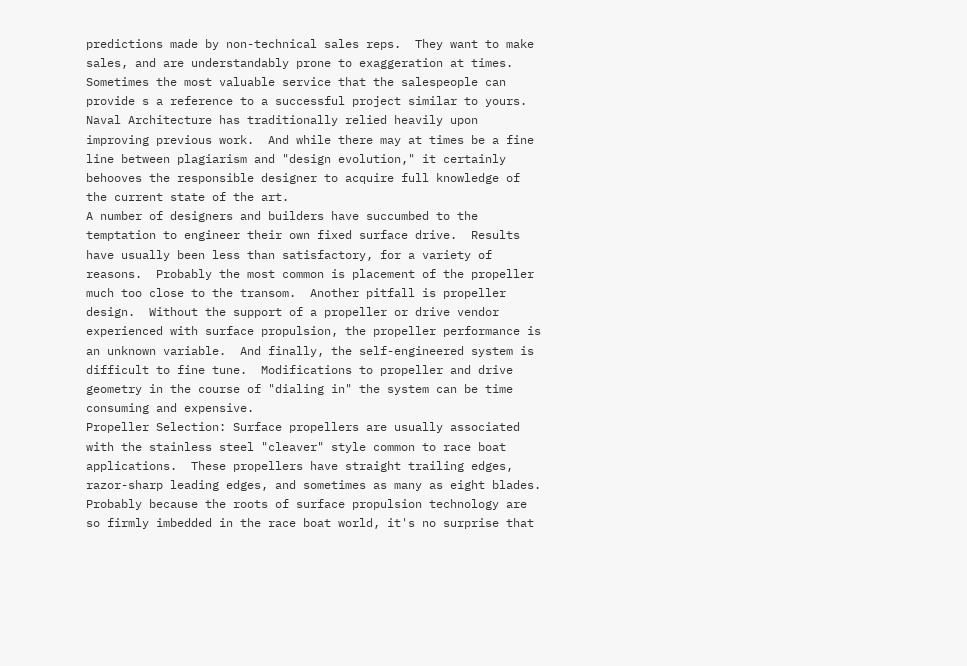predictions made by non-technical sales reps.  They want to make
sales, and are understandably prone to exaggeration at times.
Sometimes the most valuable service that the salespeople can
provide s a reference to a successful project similar to yours.
Naval Architecture has traditionally relied heavily upon
improving previous work.  And while there may at times be a fine
line between plagiarism and "design evolution," it certainly
behooves the responsible designer to acquire full knowledge of
the current state of the art.
A number of designers and builders have succumbed to the
temptation to engineer their own fixed surface drive.  Results
have usually been less than satisfactory, for a variety of
reasons.  Probably the most common is placement of the propeller
much too close to the transom.  Another pitfall is propeller
design.  Without the support of a propeller or drive vendor
experienced with surface propulsion, the propeller performance is
an unknown variable.  And finally, the self-engineered system is
difficult to fine tune.  Modifications to propeller and drive
geometry in the course of "dialing in" the system can be time
consuming and expensive.
Propeller Selection: Surface propellers are usually associated
with the stainless steel "cleaver" style common to race boat
applications.  These propellers have straight trailing edges,
razor-sharp leading edges, and sometimes as many as eight blades.
Probably because the roots of surface propulsion technology are
so firmly imbedded in the race boat world, it's no surprise that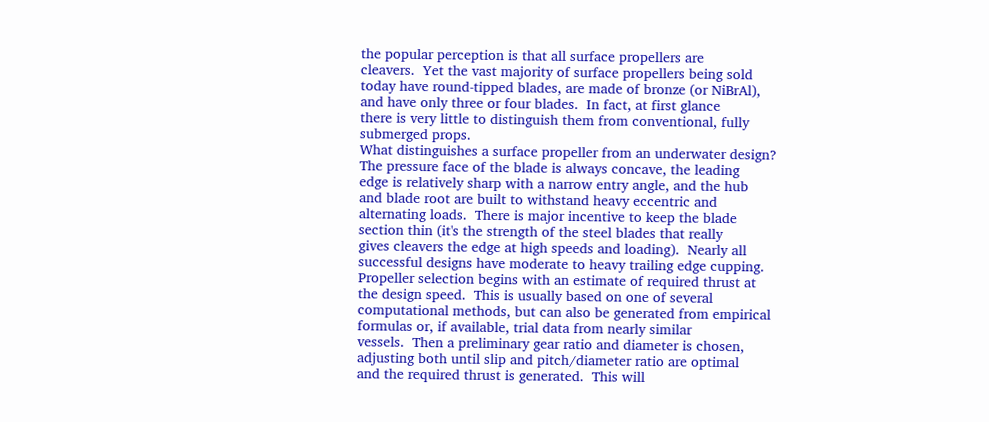the popular perception is that all surface propellers are
cleavers.  Yet the vast majority of surface propellers being sold
today have round-tipped blades, are made of bronze (or NiBrAl),
and have only three or four blades.  In fact, at first glance
there is very little to distinguish them from conventional, fully
submerged props.
What distinguishes a surface propeller from an underwater design?
The pressure face of the blade is always concave, the leading
edge is relatively sharp with a narrow entry angle, and the hub
and blade root are built to withstand heavy eccentric and
alternating loads.  There is major incentive to keep the blade
section thin (it's the strength of the steel blades that really
gives cleavers the edge at high speeds and loading).  Nearly all
successful designs have moderate to heavy trailing edge cupping.
Propeller selection begins with an estimate of required thrust at
the design speed.  This is usually based on one of several
computational methods, but can also be generated from empirical
formulas or, if available, trial data from nearly similar
vessels.  Then a preliminary gear ratio and diameter is chosen,
adjusting both until slip and pitch/diameter ratio are optimal
and the required thrust is generated.  This will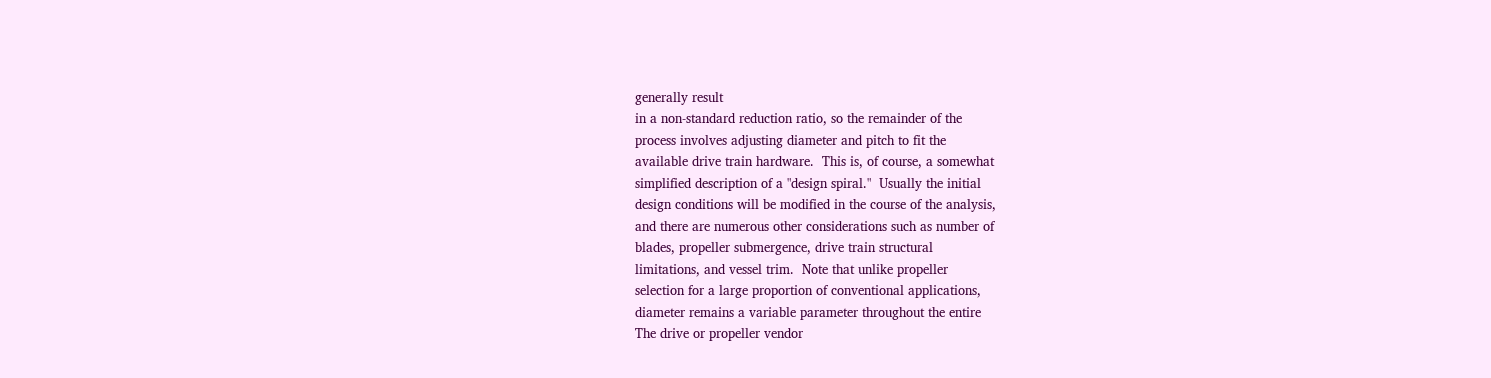generally result
in a non-standard reduction ratio, so the remainder of the
process involves adjusting diameter and pitch to fit the
available drive train hardware.  This is, of course, a somewhat
simplified description of a "design spiral."  Usually the initial
design conditions will be modified in the course of the analysis,
and there are numerous other considerations such as number of
blades, propeller submergence, drive train structural
limitations, and vessel trim.  Note that unlike propeller
selection for a large proportion of conventional applications,
diameter remains a variable parameter throughout the entire
The drive or propeller vendor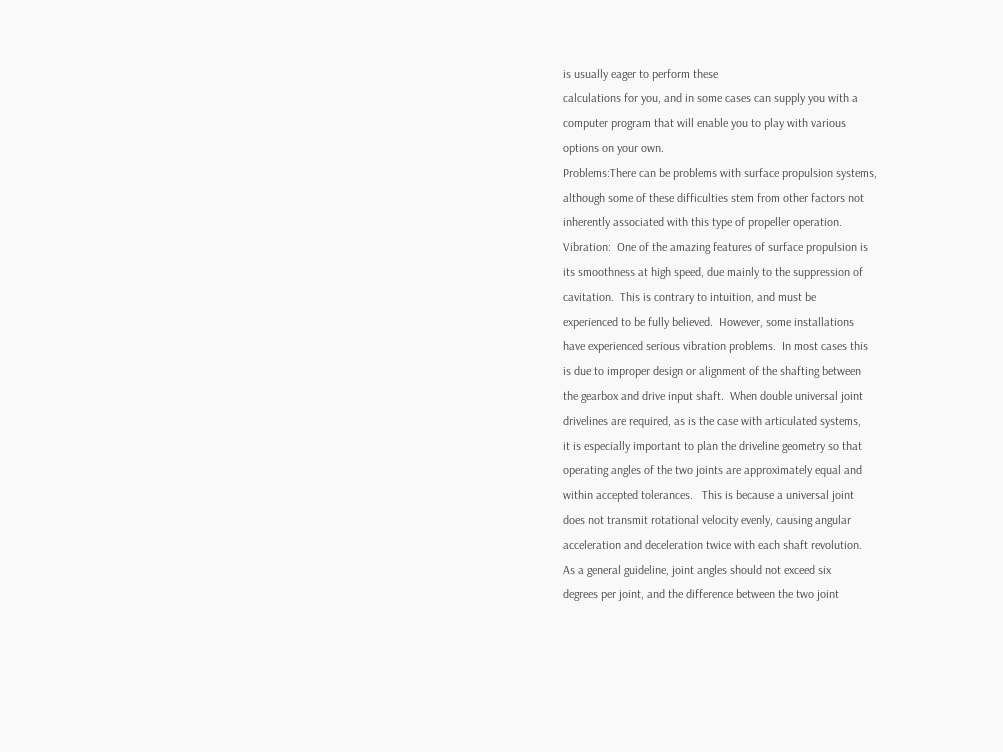is usually eager to perform these
calculations for you, and in some cases can supply you with a
computer program that will enable you to play with various
options on your own.
Problems:There can be problems with surface propulsion systems,
although some of these difficulties stem from other factors not
inherently associated with this type of propeller operation.
Vibration:  One of the amazing features of surface propulsion is
its smoothness at high speed, due mainly to the suppression of
cavitation.  This is contrary to intuition, and must be
experienced to be fully believed.  However, some installations
have experienced serious vibration problems.  In most cases this
is due to improper design or alignment of the shafting between
the gearbox and drive input shaft.  When double universal joint
drivelines are required, as is the case with articulated systems,
it is especially important to plan the driveline geometry so that
operating angles of the two joints are approximately equal and
within accepted tolerances.   This is because a universal joint
does not transmit rotational velocity evenly, causing angular
acceleration and deceleration twice with each shaft revolution.
As a general guideline, joint angles should not exceed six
degrees per joint, and the difference between the two joint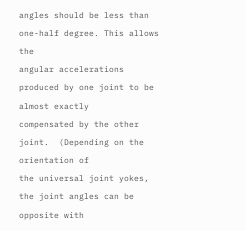angles should be less than one-half degree. This allows the
angular accelerations produced by one joint to be almost exactly
compensated by the other joint.  (Depending on the orientation of
the universal joint yokes, the joint angles can be opposite with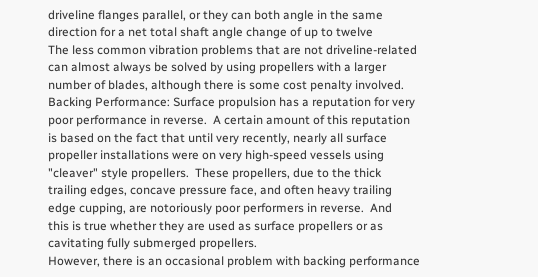driveline flanges parallel, or they can both angle in the same
direction for a net total shaft angle change of up to twelve
The less common vibration problems that are not driveline-related
can almost always be solved by using propellers with a larger
number of blades, although there is some cost penalty involved.
Backing Performance: Surface propulsion has a reputation for very
poor performance in reverse.  A certain amount of this reputation
is based on the fact that until very recently, nearly all surface
propeller installations were on very high-speed vessels using
"cleaver" style propellers.  These propellers, due to the thick
trailing edges, concave pressure face, and often heavy trailing
edge cupping, are notoriously poor performers in reverse.  And
this is true whether they are used as surface propellers or as
cavitating fully submerged propellers.
However, there is an occasional problem with backing performance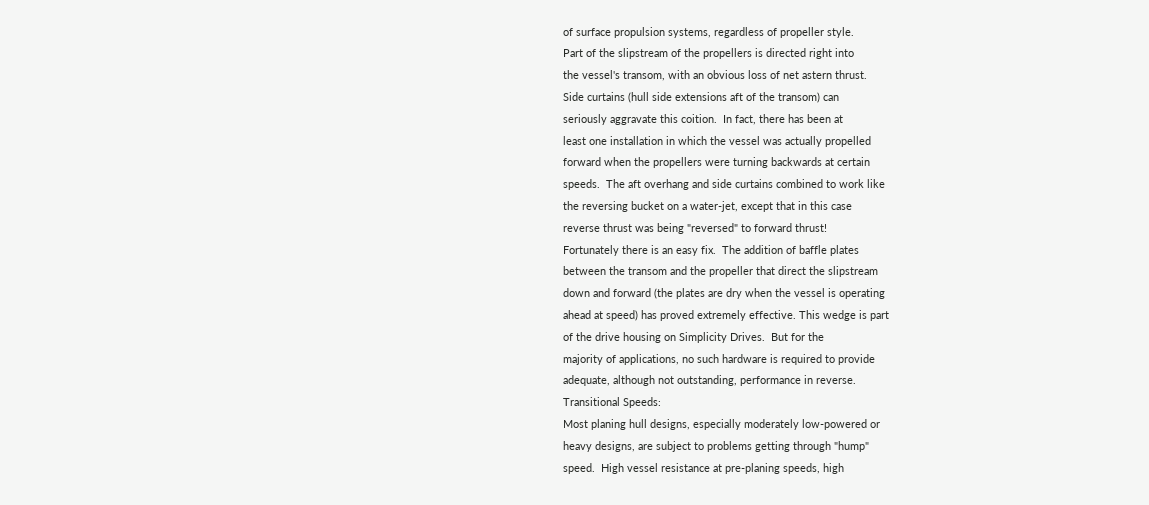of surface propulsion systems, regardless of propeller style.
Part of the slipstream of the propellers is directed right into
the vessel's transom, with an obvious loss of net astern thrust.
Side curtains (hull side extensions aft of the transom) can
seriously aggravate this coition.  In fact, there has been at
least one installation in which the vessel was actually propelled
forward when the propellers were turning backwards at certain
speeds.  The aft overhang and side curtains combined to work like
the reversing bucket on a water-jet, except that in this case
reverse thrust was being "reversed" to forward thrust!
Fortunately there is an easy fix.  The addition of baffle plates
between the transom and the propeller that direct the slipstream
down and forward (the plates are dry when the vessel is operating
ahead at speed) has proved extremely effective. This wedge is part
of the drive housing on Simplicity Drives.  But for the
majority of applications, no such hardware is required to provide
adequate, although not outstanding, performance in reverse.
Transitional Speeds:
Most planing hull designs, especially moderately low-powered or
heavy designs, are subject to problems getting through "hump"
speed.  High vessel resistance at pre-planing speeds, high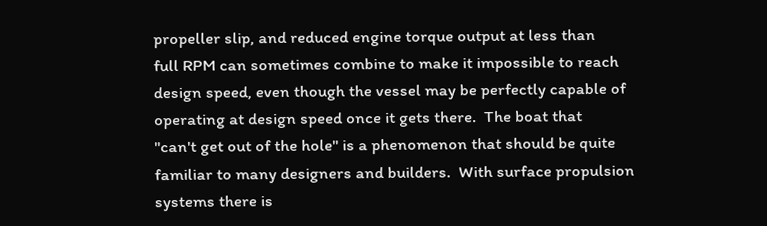propeller slip, and reduced engine torque output at less than
full RPM can sometimes combine to make it impossible to reach
design speed, even though the vessel may be perfectly capable of
operating at design speed once it gets there.  The boat that
"can't get out of the hole" is a phenomenon that should be quite
familiar to many designers and builders.  With surface propulsion
systems there is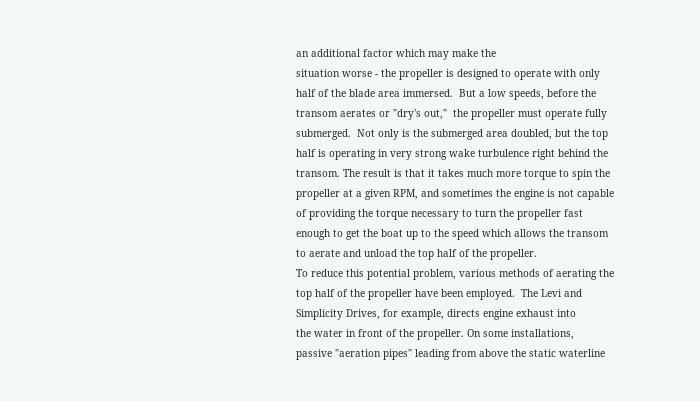an additional factor which may make the
situation worse - the propeller is designed to operate with only
half of the blade area immersed.  But a low speeds, before the
transom aerates or "dry's out,"  the propeller must operate fully
submerged.  Not only is the submerged area doubled, but the top
half is operating in very strong wake turbulence right behind the
transom. The result is that it takes much more torque to spin the
propeller at a given RPM, and sometimes the engine is not capable
of providing the torque necessary to turn the propeller fast
enough to get the boat up to the speed which allows the transom
to aerate and unload the top half of the propeller.
To reduce this potential problem, various methods of aerating the
top half of the propeller have been employed.  The Levi and
Simplicity Drives, for example, directs engine exhaust into
the water in front of the propeller. On some installations,
passive "aeration pipes" leading from above the static waterline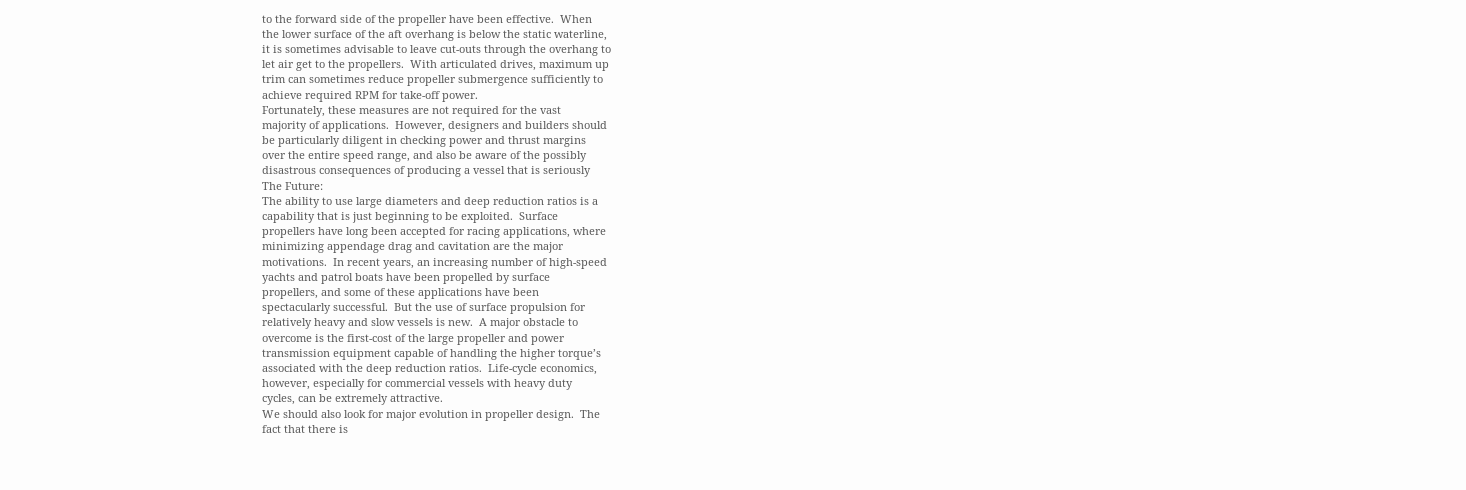to the forward side of the propeller have been effective.  When
the lower surface of the aft overhang is below the static waterline,
it is sometimes advisable to leave cut-outs through the overhang to
let air get to the propellers.  With articulated drives, maximum up
trim can sometimes reduce propeller submergence sufficiently to
achieve required RPM for take-off power.
Fortunately, these measures are not required for the vast
majority of applications.  However, designers and builders should
be particularly diligent in checking power and thrust margins
over the entire speed range, and also be aware of the possibly
disastrous consequences of producing a vessel that is seriously
The Future:
The ability to use large diameters and deep reduction ratios is a
capability that is just beginning to be exploited.  Surface
propellers have long been accepted for racing applications, where
minimizing appendage drag and cavitation are the major
motivations.  In recent years, an increasing number of high-speed
yachts and patrol boats have been propelled by surface
propellers, and some of these applications have been
spectacularly successful.  But the use of surface propulsion for
relatively heavy and slow vessels is new.  A major obstacle to
overcome is the first-cost of the large propeller and power
transmission equipment capable of handling the higher torque’s
associated with the deep reduction ratios.  Life-cycle economics,
however, especially for commercial vessels with heavy duty
cycles, can be extremely attractive.
We should also look for major evolution in propeller design.  The
fact that there is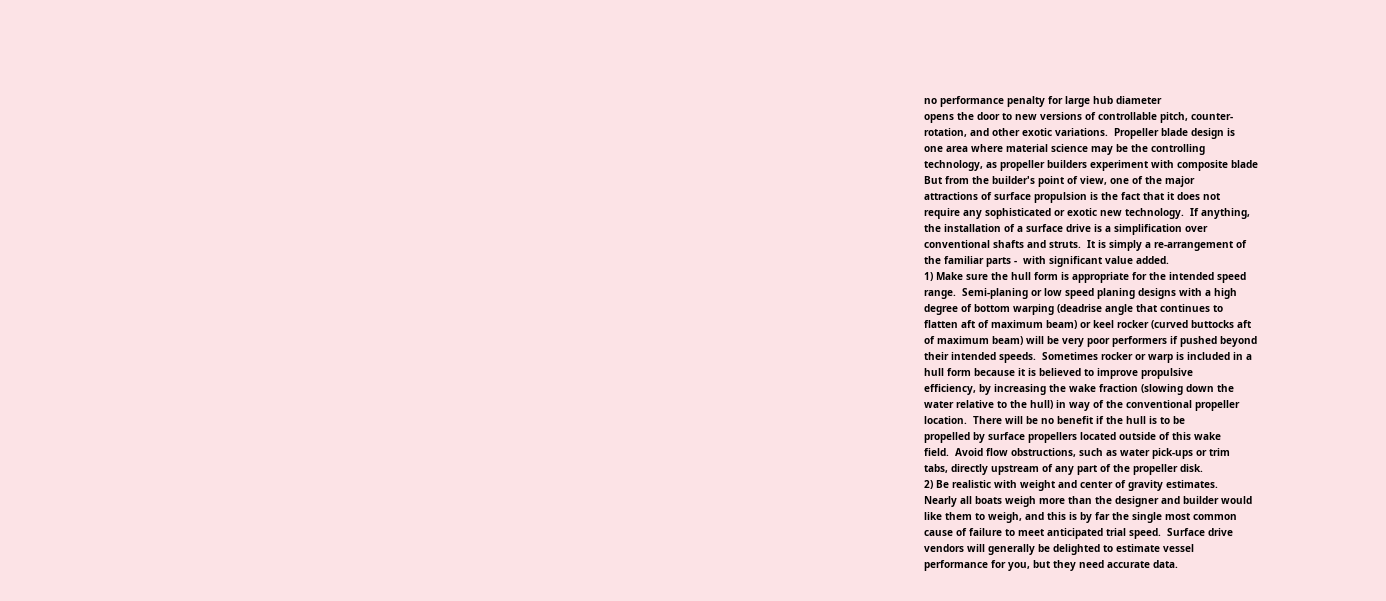no performance penalty for large hub diameter
opens the door to new versions of controllable pitch, counter-
rotation, and other exotic variations.  Propeller blade design is
one area where material science may be the controlling
technology, as propeller builders experiment with composite blade
But from the builder's point of view, one of the major
attractions of surface propulsion is the fact that it does not
require any sophisticated or exotic new technology.  If anything,
the installation of a surface drive is a simplification over
conventional shafts and struts.  It is simply a re-arrangement of
the familiar parts -  with significant value added.
1) Make sure the hull form is appropriate for the intended speed
range.  Semi-planing or low speed planing designs with a high
degree of bottom warping (deadrise angle that continues to
flatten aft of maximum beam) or keel rocker (curved buttocks aft
of maximum beam) will be very poor performers if pushed beyond
their intended speeds.  Sometimes rocker or warp is included in a
hull form because it is believed to improve propulsive
efficiency, by increasing the wake fraction (slowing down the
water relative to the hull) in way of the conventional propeller
location.  There will be no benefit if the hull is to be
propelled by surface propellers located outside of this wake
field.  Avoid flow obstructions, such as water pick-ups or trim
tabs, directly upstream of any part of the propeller disk.
2) Be realistic with weight and center of gravity estimates.
Nearly all boats weigh more than the designer and builder would
like them to weigh, and this is by far the single most common
cause of failure to meet anticipated trial speed.  Surface drive
vendors will generally be delighted to estimate vessel
performance for you, but they need accurate data.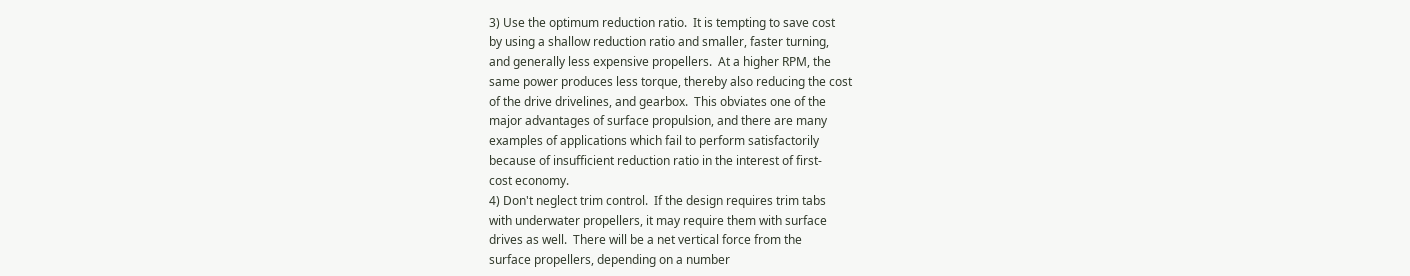3) Use the optimum reduction ratio.  It is tempting to save cost
by using a shallow reduction ratio and smaller, faster turning,
and generally less expensive propellers.  At a higher RPM, the
same power produces less torque, thereby also reducing the cost
of the drive drivelines, and gearbox.  This obviates one of the
major advantages of surface propulsion, and there are many
examples of applications which fail to perform satisfactorily
because of insufficient reduction ratio in the interest of first-
cost economy.
4) Don't neglect trim control.  If the design requires trim tabs
with underwater propellers, it may require them with surface
drives as well.  There will be a net vertical force from the
surface propellers, depending on a number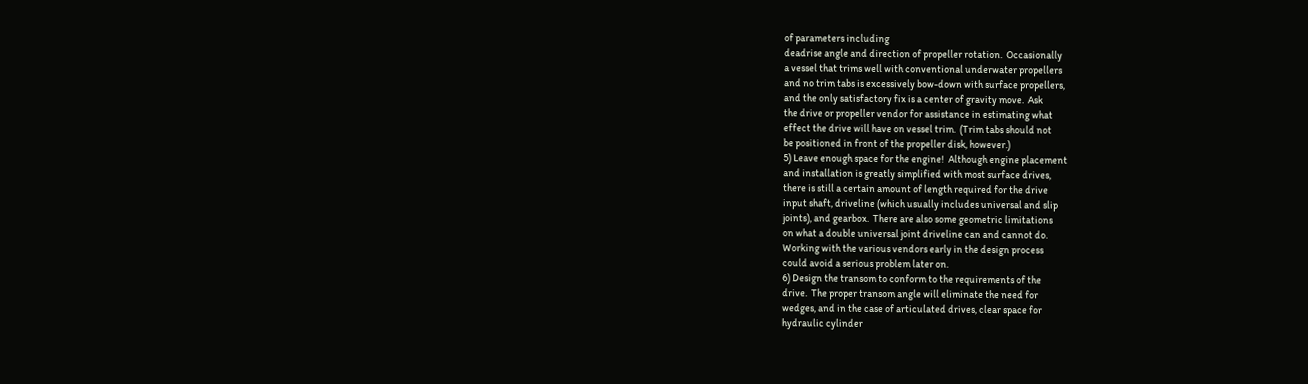of parameters including
deadrise angle and direction of propeller rotation.  Occasionally
a vessel that trims well with conventional underwater propellers
and no trim tabs is excessively bow-down with surface propellers,
and the only satisfactory fix is a center of gravity move.  Ask
the drive or propeller vendor for assistance in estimating what
effect the drive will have on vessel trim.  (Trim tabs should not
be positioned in front of the propeller disk, however.)
5) Leave enough space for the engine!  Although engine placement
and installation is greatly simplified with most surface drives,
there is still a certain amount of length required for the drive
input shaft, driveline (which usually includes universal and slip
joints), and gearbox.  There are also some geometric limitations
on what a double universal joint driveline can and cannot do.
Working with the various vendors early in the design process
could avoid a serious problem later on.
6) Design the transom to conform to the requirements of the
drive.  The proper transom angle will eliminate the need for
wedges, and in the case of articulated drives, clear space for
hydraulic cylinder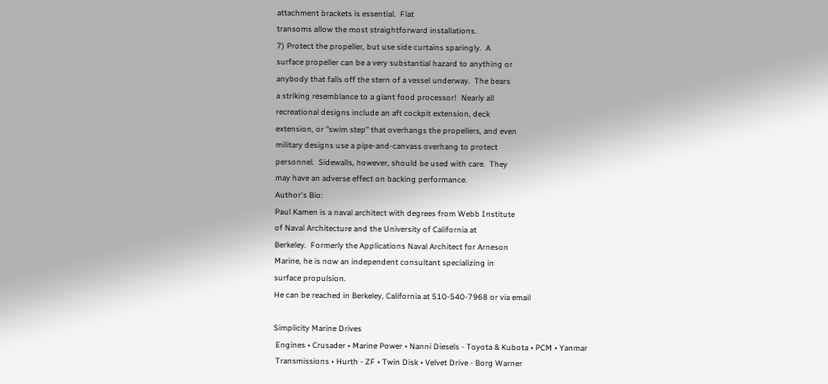attachment brackets is essential.  Flat
transoms allow the most straightforward installations.
7) Protect the propeller, but use side curtains sparingly.  A
surface propeller can be a very substantial hazard to anything or
anybody that falls off the stern of a vessel underway.  The bears
a striking resemblance to a giant food processor!  Nearly all
recreational designs include an aft cockpit extension, deck
extension, or "swim step" that overhangs the propellers, and even
military designs use a pipe-and-canvass overhang to protect
personnel.  Sidewalls, however, should be used with care.  They
may have an adverse effect on backing performance.
Author's Bio:
Paul Kamen is a naval architect with degrees from Webb Institute
of Naval Architecture and the University of California at
Berkeley.  Formerly the Applications Naval Architect for Arneson
Marine, he is now an independent consultant specializing in
surface propulsion.
He can be reached in Berkeley, California at 510-540-7968 or via email

Simplicity Marine Drives
 Engines • Crusader • Marine Power • Nanni Diesels - Toyota & Kubota • PCM • Yanmar
 Transmissions • Hurth - ZF • Twin Disk • Velvet Drive - Borg Warner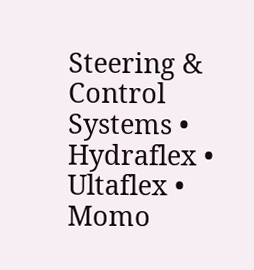Steering & Control Systems • Hydraflex • Ultaflex • Momo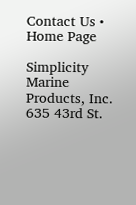Contact Us • Home Page

Simplicity Marine Products, Inc.
635 43rd St.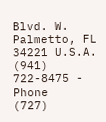Blvd. W.
Palmetto, FL 34221 U.S.A.
(941) 722-8475 - Phone
(727)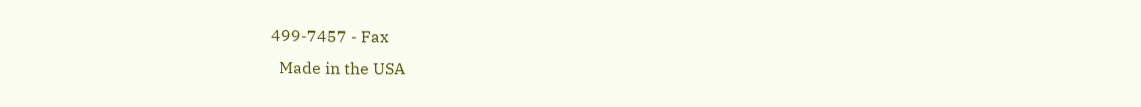499-7457 - Fax
  Made in the USA